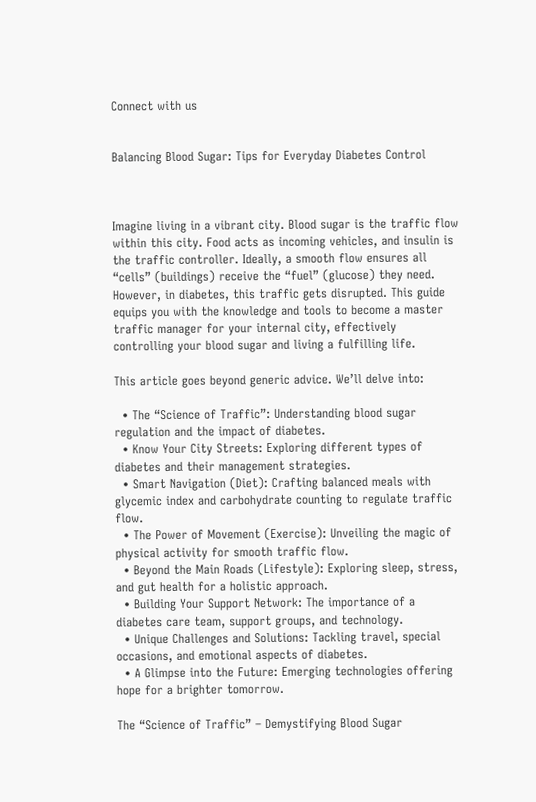Connect with us


Balancing Blood Sugar: Tips for Everyday Diabetes Control



Imagine living in a vibrant city. Blood sugar is the traffic flow within this city. Food acts as incoming vehicles, and insulin is the traffic controller. Ideally, a smooth flow ensures all “cells” (buildings) receive the “fuel” (glucose) they need. However, in diabetes, this traffic gets disrupted. This guide equips you with the knowledge and tools to become a master traffic manager for your internal city, effectively controlling your blood sugar and living a fulfilling life.

This article goes beyond generic advice. We’ll delve into:

  • The “Science of Traffic”: Understanding blood sugar regulation and the impact of diabetes.
  • Know Your City Streets: Exploring different types of diabetes and their management strategies.
  • Smart Navigation (Diet): Crafting balanced meals with glycemic index and carbohydrate counting to regulate traffic flow.
  • The Power of Movement (Exercise): Unveiling the magic of physical activity for smooth traffic flow.
  • Beyond the Main Roads (Lifestyle): Exploring sleep, stress, and gut health for a holistic approach.
  • Building Your Support Network: The importance of a diabetes care team, support groups, and technology.
  • Unique Challenges and Solutions: Tackling travel, special occasions, and emotional aspects of diabetes.
  • A Glimpse into the Future: Emerging technologies offering hope for a brighter tomorrow.

The “Science of Traffic” – Demystifying Blood Sugar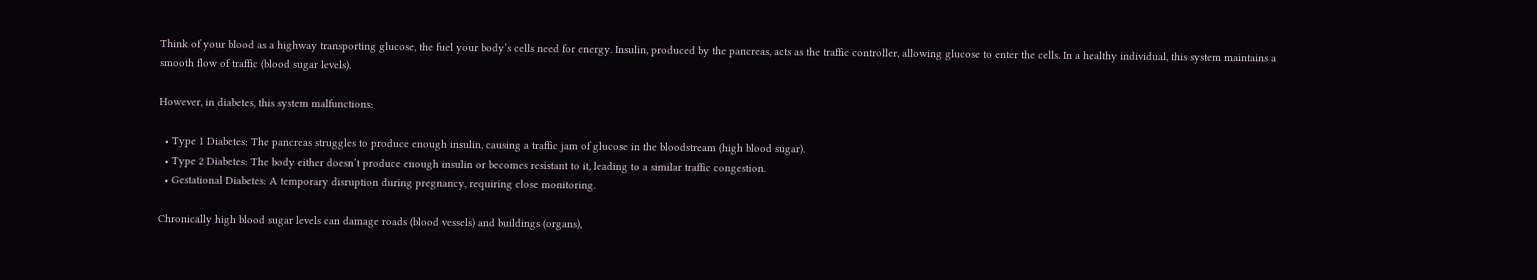Think of your blood as a highway transporting glucose, the fuel your body’s cells need for energy. Insulin, produced by the pancreas, acts as the traffic controller, allowing glucose to enter the cells. In a healthy individual, this system maintains a smooth flow of traffic (blood sugar levels).

However, in diabetes, this system malfunctions:

  • Type 1 Diabetes: The pancreas struggles to produce enough insulin, causing a traffic jam of glucose in the bloodstream (high blood sugar).
  • Type 2 Diabetes: The body either doesn’t produce enough insulin or becomes resistant to it, leading to a similar traffic congestion.
  • Gestational Diabetes: A temporary disruption during pregnancy, requiring close monitoring.

Chronically high blood sugar levels can damage roads (blood vessels) and buildings (organs),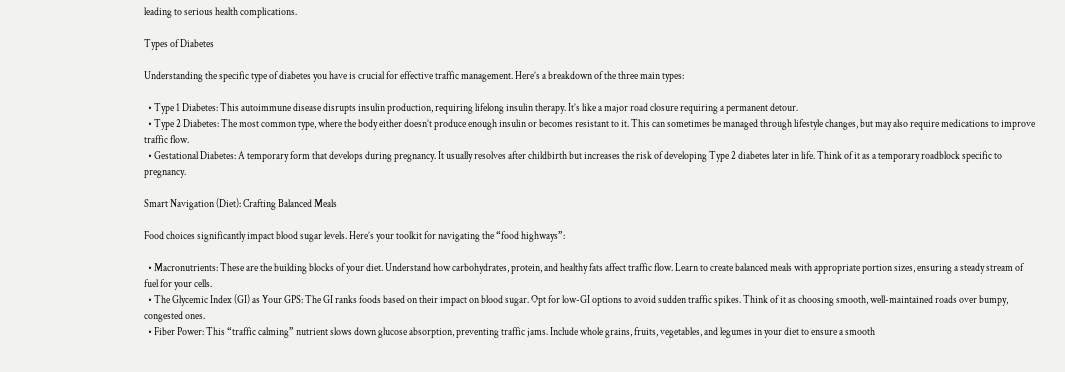leading to serious health complications.

Types of Diabetes

Understanding the specific type of diabetes you have is crucial for effective traffic management. Here’s a breakdown of the three main types:

  • Type 1 Diabetes: This autoimmune disease disrupts insulin production, requiring lifelong insulin therapy. It’s like a major road closure requiring a permanent detour.
  • Type 2 Diabetes: The most common type, where the body either doesn’t produce enough insulin or becomes resistant to it. This can sometimes be managed through lifestyle changes, but may also require medications to improve traffic flow.
  • Gestational Diabetes: A temporary form that develops during pregnancy. It usually resolves after childbirth but increases the risk of developing Type 2 diabetes later in life. Think of it as a temporary roadblock specific to pregnancy.

Smart Navigation (Diet): Crafting Balanced Meals

Food choices significantly impact blood sugar levels. Here’s your toolkit for navigating the “food highways”:

  • Macronutrients: These are the building blocks of your diet. Understand how carbohydrates, protein, and healthy fats affect traffic flow. Learn to create balanced meals with appropriate portion sizes, ensuring a steady stream of fuel for your cells.
  • The Glycemic Index (GI) as Your GPS: The GI ranks foods based on their impact on blood sugar. Opt for low-GI options to avoid sudden traffic spikes. Think of it as choosing smooth, well-maintained roads over bumpy, congested ones.
  • Fiber Power: This “traffic calming” nutrient slows down glucose absorption, preventing traffic jams. Include whole grains, fruits, vegetables, and legumes in your diet to ensure a smooth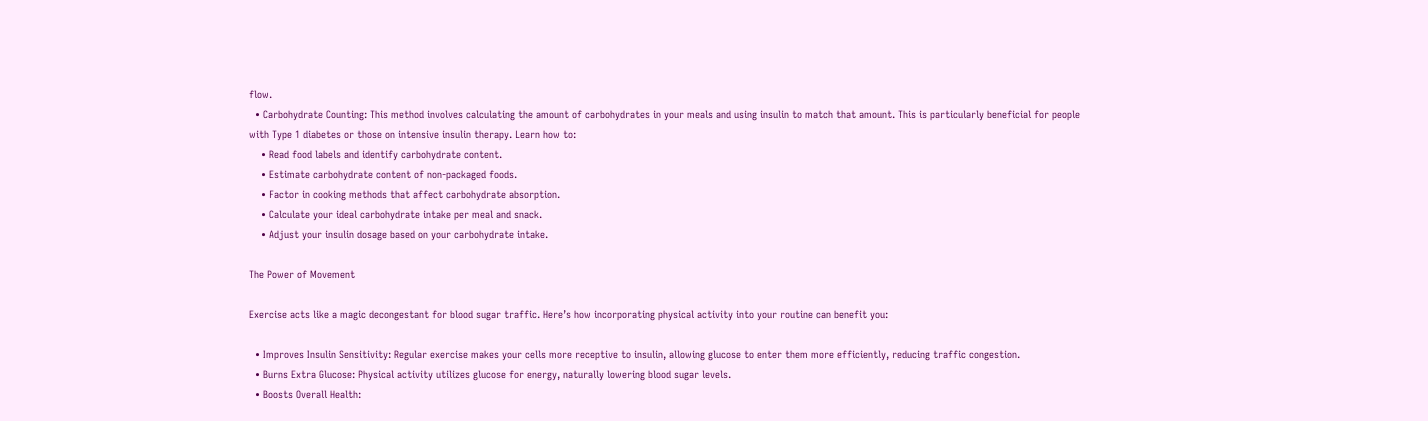flow.
  • Carbohydrate Counting: This method involves calculating the amount of carbohydrates in your meals and using insulin to match that amount. This is particularly beneficial for people with Type 1 diabetes or those on intensive insulin therapy. Learn how to:
    • Read food labels and identify carbohydrate content.
    • Estimate carbohydrate content of non-packaged foods.
    • Factor in cooking methods that affect carbohydrate absorption.
    • Calculate your ideal carbohydrate intake per meal and snack.
    • Adjust your insulin dosage based on your carbohydrate intake.

The Power of Movement

Exercise acts like a magic decongestant for blood sugar traffic. Here’s how incorporating physical activity into your routine can benefit you:

  • Improves Insulin Sensitivity: Regular exercise makes your cells more receptive to insulin, allowing glucose to enter them more efficiently, reducing traffic congestion.
  • Burns Extra Glucose: Physical activity utilizes glucose for energy, naturally lowering blood sugar levels.
  • Boosts Overall Health: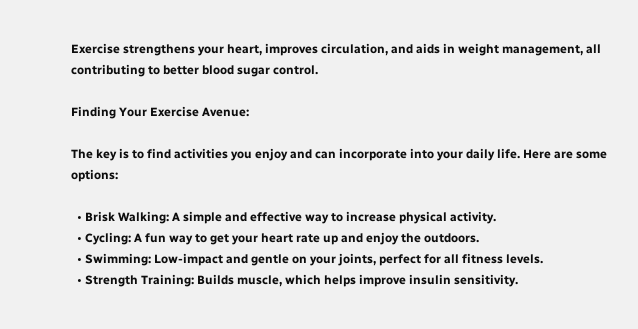Exercise strengthens your heart, improves circulation, and aids in weight management, all contributing to better blood sugar control.

Finding Your Exercise Avenue:

The key is to find activities you enjoy and can incorporate into your daily life. Here are some options:

  • Brisk Walking: A simple and effective way to increase physical activity.
  • Cycling: A fun way to get your heart rate up and enjoy the outdoors.
  • Swimming: Low-impact and gentle on your joints, perfect for all fitness levels.
  • Strength Training: Builds muscle, which helps improve insulin sensitivity.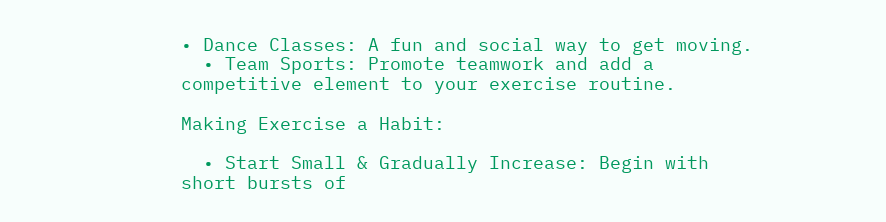• Dance Classes: A fun and social way to get moving.
  • Team Sports: Promote teamwork and add a competitive element to your exercise routine.

Making Exercise a Habit:

  • Start Small & Gradually Increase: Begin with short bursts of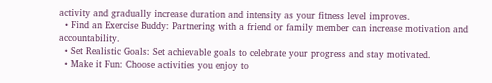activity and gradually increase duration and intensity as your fitness level improves.
  • Find an Exercise Buddy: Partnering with a friend or family member can increase motivation and accountability.
  • Set Realistic Goals: Set achievable goals to celebrate your progress and stay motivated.
  • Make it Fun: Choose activities you enjoy to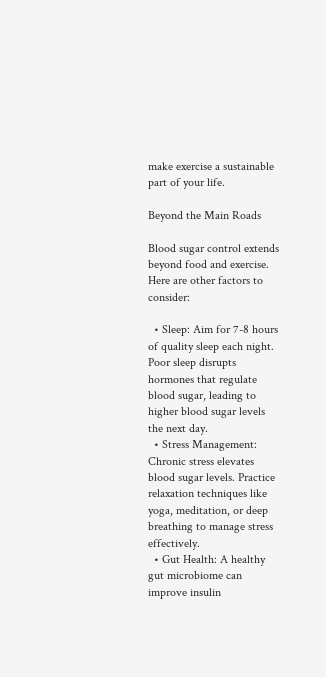make exercise a sustainable part of your life.

Beyond the Main Roads

Blood sugar control extends beyond food and exercise. Here are other factors to consider:

  • Sleep: Aim for 7-8 hours of quality sleep each night. Poor sleep disrupts hormones that regulate blood sugar, leading to higher blood sugar levels the next day.
  • Stress Management: Chronic stress elevates blood sugar levels. Practice relaxation techniques like yoga, meditation, or deep breathing to manage stress effectively.
  • Gut Health: A healthy gut microbiome can improve insulin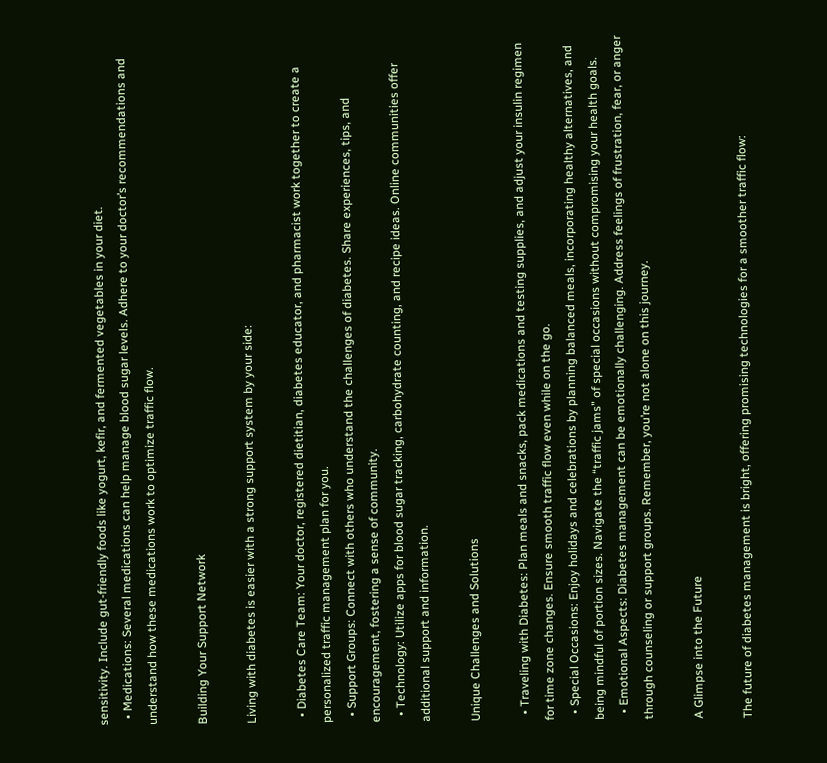sensitivity. Include gut-friendly foods like yogurt, kefir, and fermented vegetables in your diet.
  • Medications: Several medications can help manage blood sugar levels. Adhere to your doctor’s recommendations and understand how these medications work to optimize traffic flow.

Building Your Support Network

Living with diabetes is easier with a strong support system by your side:

  • Diabetes Care Team: Your doctor, registered dietitian, diabetes educator, and pharmacist work together to create a personalized traffic management plan for you.
  • Support Groups: Connect with others who understand the challenges of diabetes. Share experiences, tips, and encouragement, fostering a sense of community.
  • Technology: Utilize apps for blood sugar tracking, carbohydrate counting, and recipe ideas. Online communities offer additional support and information.

Unique Challenges and Solutions

  • Traveling with Diabetes: Plan meals and snacks, pack medications and testing supplies, and adjust your insulin regimen for time zone changes. Ensure smooth traffic flow even while on the go.
  • Special Occasions: Enjoy holidays and celebrations by planning balanced meals, incorporating healthy alternatives, and being mindful of portion sizes. Navigate the “traffic jams” of special occasions without compromising your health goals.
  • Emotional Aspects: Diabetes management can be emotionally challenging. Address feelings of frustration, fear, or anger through counseling or support groups. Remember, you’re not alone on this journey.

A Glimpse into the Future

The future of diabetes management is bright, offering promising technologies for a smoother traffic flow: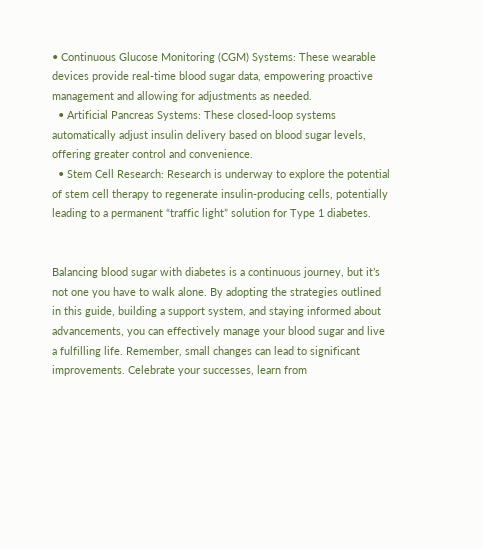• Continuous Glucose Monitoring (CGM) Systems: These wearable devices provide real-time blood sugar data, empowering proactive management and allowing for adjustments as needed.
  • Artificial Pancreas Systems: These closed-loop systems automatically adjust insulin delivery based on blood sugar levels, offering greater control and convenience.
  • Stem Cell Research: Research is underway to explore the potential of stem cell therapy to regenerate insulin-producing cells, potentially leading to a permanent “traffic light” solution for Type 1 diabetes.


Balancing blood sugar with diabetes is a continuous journey, but it’s not one you have to walk alone. By adopting the strategies outlined in this guide, building a support system, and staying informed about advancements, you can effectively manage your blood sugar and live a fulfilling life. Remember, small changes can lead to significant improvements. Celebrate your successes, learn from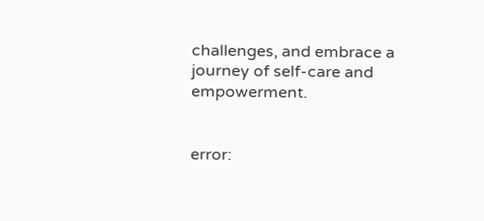challenges, and embrace a journey of self-care and empowerment.


error: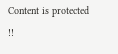Content is protected !!